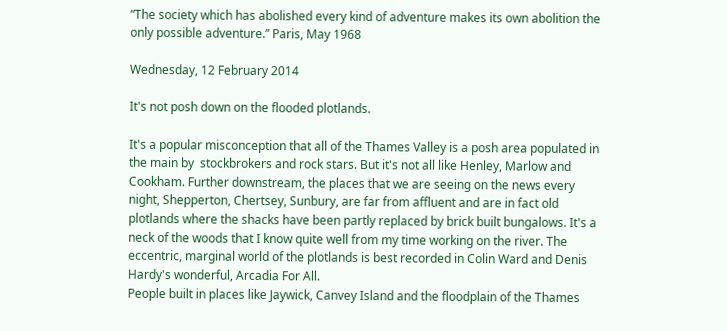“The society which has abolished every kind of adventure makes its own abolition the only possible adventure.” Paris, May 1968

Wednesday, 12 February 2014

It's not posh down on the flooded plotlands.

It's a popular misconception that all of the Thames Valley is a posh area populated in the main by  stockbrokers and rock stars. But it's not all like Henley, Marlow and Cookham. Further downstream, the places that we are seeing on the news every night, Shepperton, Chertsey, Sunbury, are far from affluent and are in fact old plotlands where the shacks have been partly replaced by brick built bungalows. It's a neck of the woods that I know quite well from my time working on the river. The eccentric, marginal world of the plotlands is best recorded in Colin Ward and Denis Hardy's wonderful, Arcadia For All.
People built in places like Jaywick, Canvey Island and the floodplain of the Thames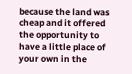because the land was cheap and it offered the opportunity to have a little place of your own in the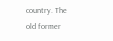country. The old former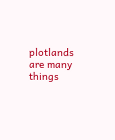plotlands are many things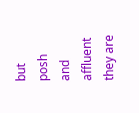but posh and affluent they are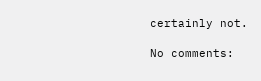certainly not.

No comments: